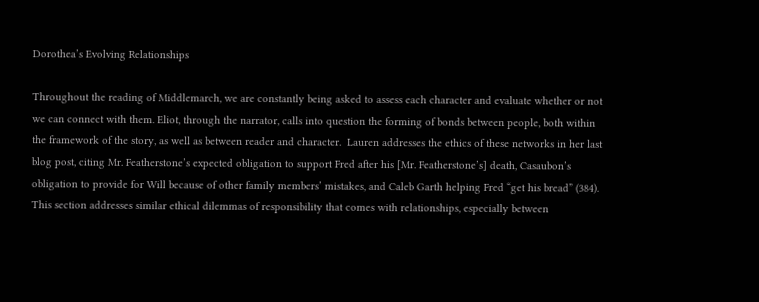Dorothea’s Evolving Relationships

Throughout the reading of Middlemarch, we are constantly being asked to assess each character and evaluate whether or not we can connect with them. Eliot, through the narrator, calls into question the forming of bonds between people, both within the framework of the story, as well as between reader and character.  Lauren addresses the ethics of these networks in her last blog post, citing Mr. Featherstone’s expected obligation to support Fred after his [Mr. Featherstone’s] death, Casaubon’s obligation to provide for Will because of other family members’ mistakes, and Caleb Garth helping Fred “get his bread” (384). This section addresses similar ethical dilemmas of responsibility that comes with relationships, especially between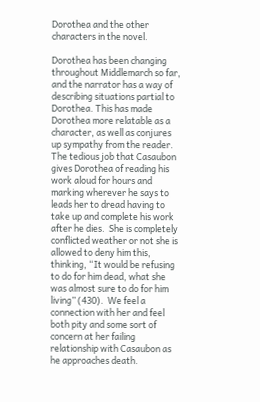Dorothea and the other characters in the novel.

Dorothea has been changing throughout Middlemarch so far, and the narrator has a way of describing situations partial to Dorothea. This has made Dorothea more relatable as a character, as well as conjures up sympathy from the reader.  The tedious job that Casaubon gives Dorothea of reading his work aloud for hours and marking wherever he says to leads her to dread having to take up and complete his work after he dies.  She is completely conflicted weather or not she is allowed to deny him this, thinking, “It would be refusing to do for him dead, what she was almost sure to do for him living” (430).  We feel a connection with her and feel both pity and some sort of concern at her failing relationship with Casaubon as he approaches death.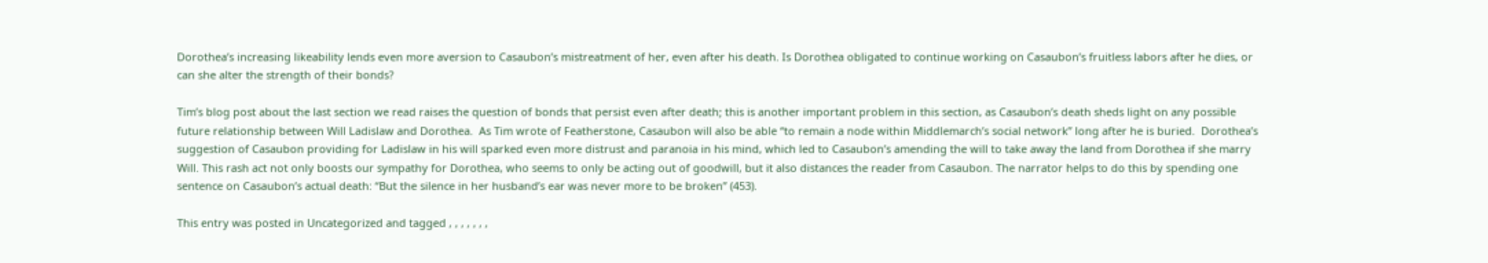Dorothea’s increasing likeability lends even more aversion to Casaubon’s mistreatment of her, even after his death. Is Dorothea obligated to continue working on Casaubon’s fruitless labors after he dies, or can she alter the strength of their bonds?

Tim’s blog post about the last section we read raises the question of bonds that persist even after death; this is another important problem in this section, as Casaubon’s death sheds light on any possible future relationship between Will Ladislaw and Dorothea.  As Tim wrote of Featherstone, Casaubon will also be able “to remain a node within Middlemarch’s social network” long after he is buried.  Dorothea’s suggestion of Casaubon providing for Ladislaw in his will sparked even more distrust and paranoia in his mind, which led to Casaubon’s amending the will to take away the land from Dorothea if she marry Will. This rash act not only boosts our sympathy for Dorothea, who seems to only be acting out of goodwill, but it also distances the reader from Casaubon. The narrator helps to do this by spending one sentence on Casaubon’s actual death: “But the silence in her husband’s ear was never more to be broken” (453).

This entry was posted in Uncategorized and tagged , , , , , , ,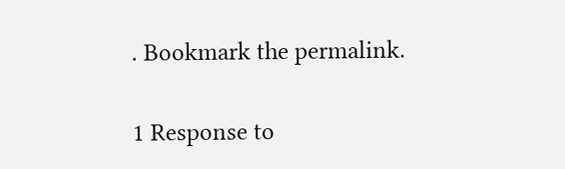. Bookmark the permalink.

1 Response to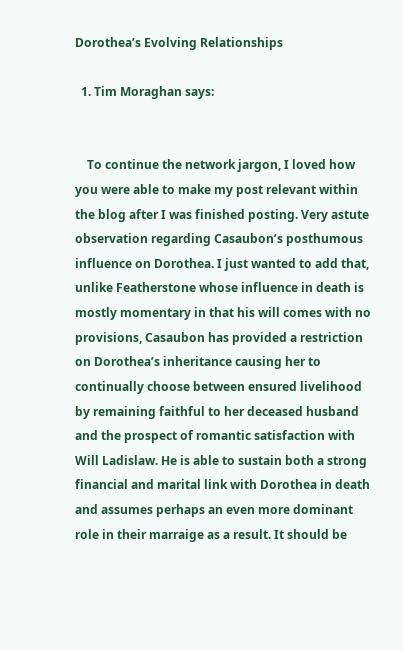Dorothea’s Evolving Relationships

  1. Tim Moraghan says:


    To continue the network jargon, I loved how you were able to make my post relevant within the blog after I was finished posting. Very astute observation regarding Casaubon’s posthumous influence on Dorothea. I just wanted to add that, unlike Featherstone whose influence in death is mostly momentary in that his will comes with no provisions, Casaubon has provided a restriction on Dorothea’s inheritance causing her to continually choose between ensured livelihood by remaining faithful to her deceased husband and the prospect of romantic satisfaction with Will Ladislaw. He is able to sustain both a strong financial and marital link with Dorothea in death and assumes perhaps an even more dominant role in their marraige as a result. It should be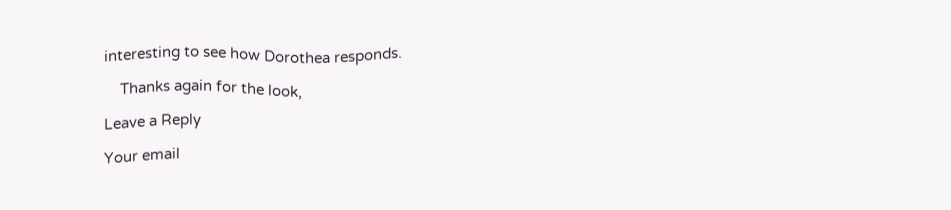interesting to see how Dorothea responds.

    Thanks again for the look,

Leave a Reply

Your email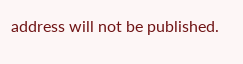address will not be published.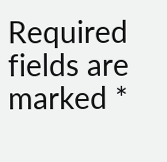Required fields are marked *